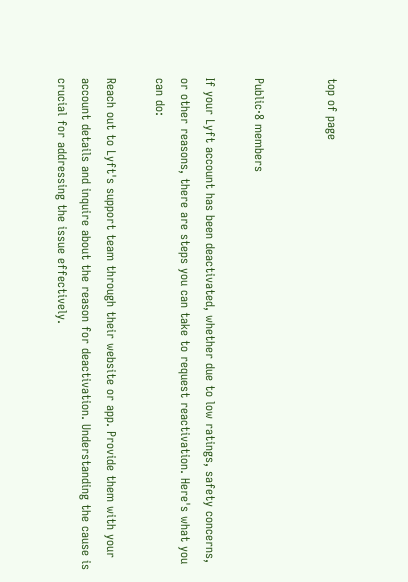top of page


Public·8 members

If your Lyft account has been deactivated, whether due to low ratings, safety concerns, or other reasons, there are steps you can take to request reactivation. Here's what you can do:

Reach out to Lyft's support team through their website or app. Provide them with your account details and inquire about the reason for deactivation. Understanding the cause is crucial for addressing the issue effectively.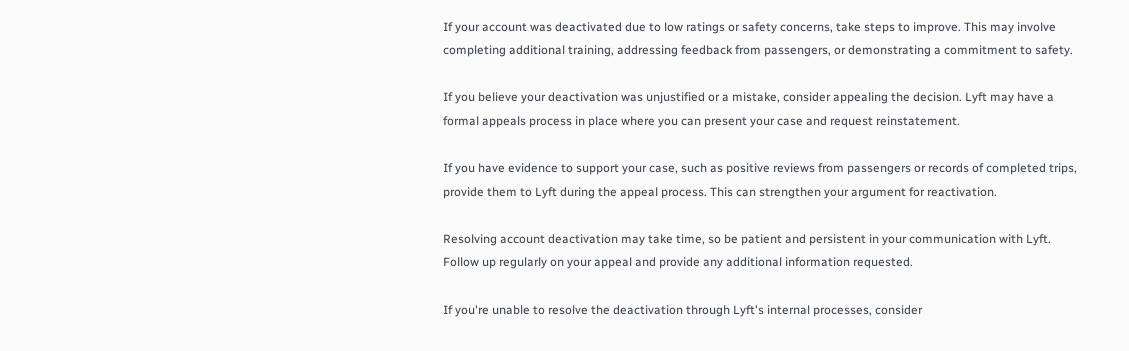If your account was deactivated due to low ratings or safety concerns, take steps to improve. This may involve completing additional training, addressing feedback from passengers, or demonstrating a commitment to safety.

If you believe your deactivation was unjustified or a mistake, consider appealing the decision. Lyft may have a formal appeals process in place where you can present your case and request reinstatement.

If you have evidence to support your case, such as positive reviews from passengers or records of completed trips, provide them to Lyft during the appeal process. This can strengthen your argument for reactivation.

Resolving account deactivation may take time, so be patient and persistent in your communication with Lyft. Follow up regularly on your appeal and provide any additional information requested.

If you're unable to resolve the deactivation through Lyft's internal processes, consider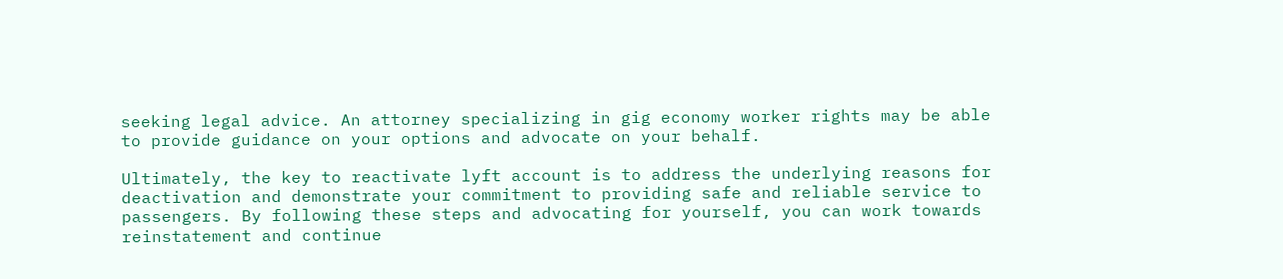seeking legal advice. An attorney specializing in gig economy worker rights may be able to provide guidance on your options and advocate on your behalf.

Ultimately, the key to reactivate lyft account is to address the underlying reasons for deactivation and demonstrate your commitment to providing safe and reliable service to passengers. By following these steps and advocating for yourself, you can work towards reinstatement and continue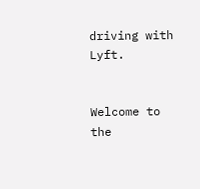driving with Lyft.


Welcome to the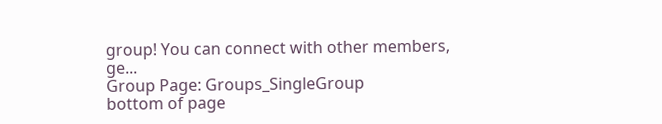group! You can connect with other members, ge...
Group Page: Groups_SingleGroup
bottom of page